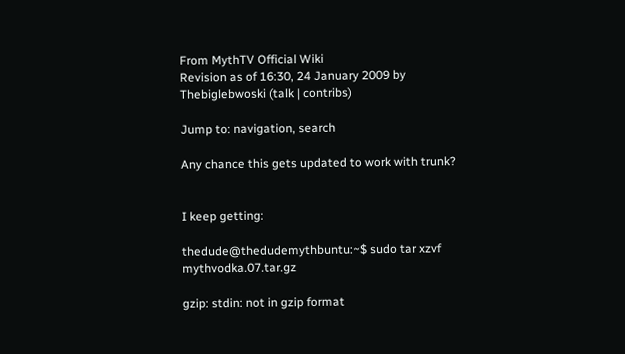From MythTV Official Wiki
Revision as of 16:30, 24 January 2009 by Thebiglebwoski (talk | contribs)

Jump to: navigation, search

Any chance this gets updated to work with trunk?


I keep getting:

thedude@thedudemythbuntu:~$ sudo tar xzvf mythvodka.07.tar.gz

gzip: stdin: not in gzip format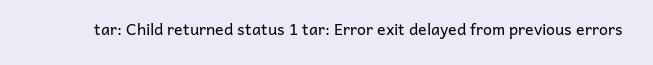tar: Child returned status 1 tar: Error exit delayed from previous errors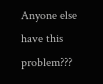Anyone else have this problem???